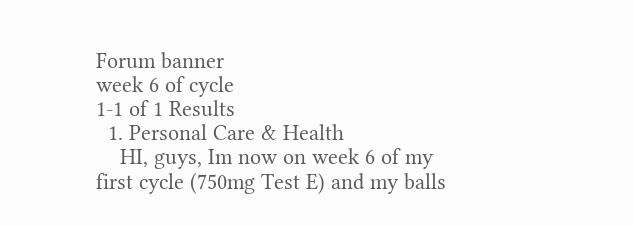Forum banner
week 6 of cycle
1-1 of 1 Results
  1. Personal Care & Health
    HI, guys, Im now on week 6 of my first cycle (750mg Test E) and my balls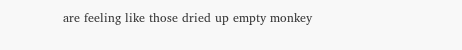are feeling like those dried up empty monkey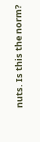nuts. Is this the norm?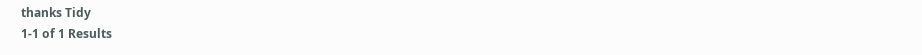thanks Tidy
1-1 of 1 Results